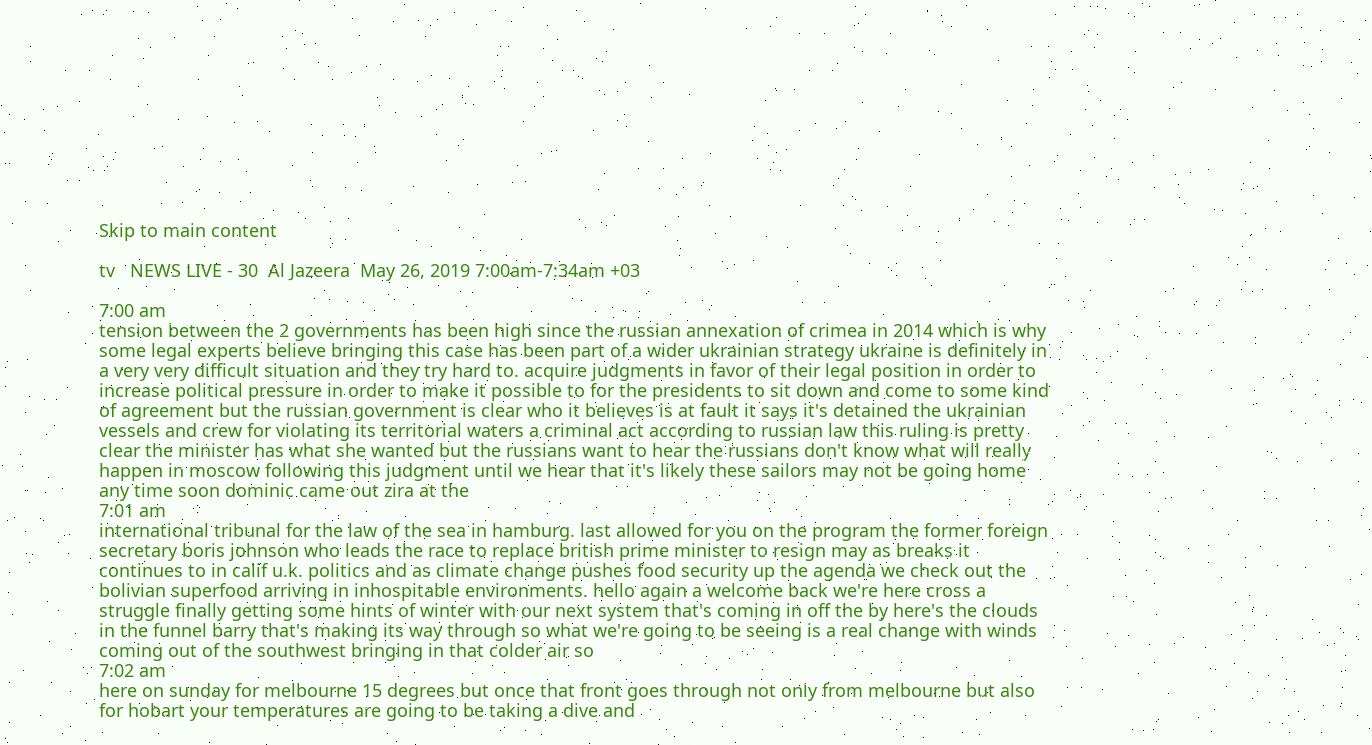Skip to main content

tv   NEWS LIVE - 30  Al Jazeera  May 26, 2019 7:00am-7:34am +03

7:00 am
tension between the 2 governments has been high since the russian annexation of crimea in 2014 which is why some legal experts believe bringing this case has been part of a wider ukrainian strategy ukraine is definitely in a very very difficult situation and they try hard to. acquire judgments in favor of their legal position in order to increase political pressure in order to make it possible to for the presidents to sit down and come to some kind of agreement but the russian government is clear who it believes is at fault it says it's detained the ukrainian vessels and crew for violating its territorial waters a criminal act according to russian law this ruling is pretty clear the minister has what she wanted but the russians want to hear the russians don't know what will really happen in moscow following this judgment until we hear that it's likely these sailors may not be going home any time soon dominic came out zira at the
7:01 am
international tribunal for the law of the sea in hamburg. last allowed for you on the program the former foreign secretary boris johnson who leads the race to replace british prime minister to resign may as breaks it continues to in calif u.k. politics and as climate change pushes food security up the agenda we check out the bolivian superfood arriving in inhospitable environments. hello again a welcome back we're here cross a struggle finally getting some hints of winter with our next system that's coming in off the by here's the clouds in the funnel barry that's making its way through so what we're going to be seeing is a real change with winds coming out of the southwest bringing in that colder air so
7:02 am
here on sunday for melbourne 15 degrees but once that front goes through not only from melbourne but also for hobart your temperatures are going to be taking a dive and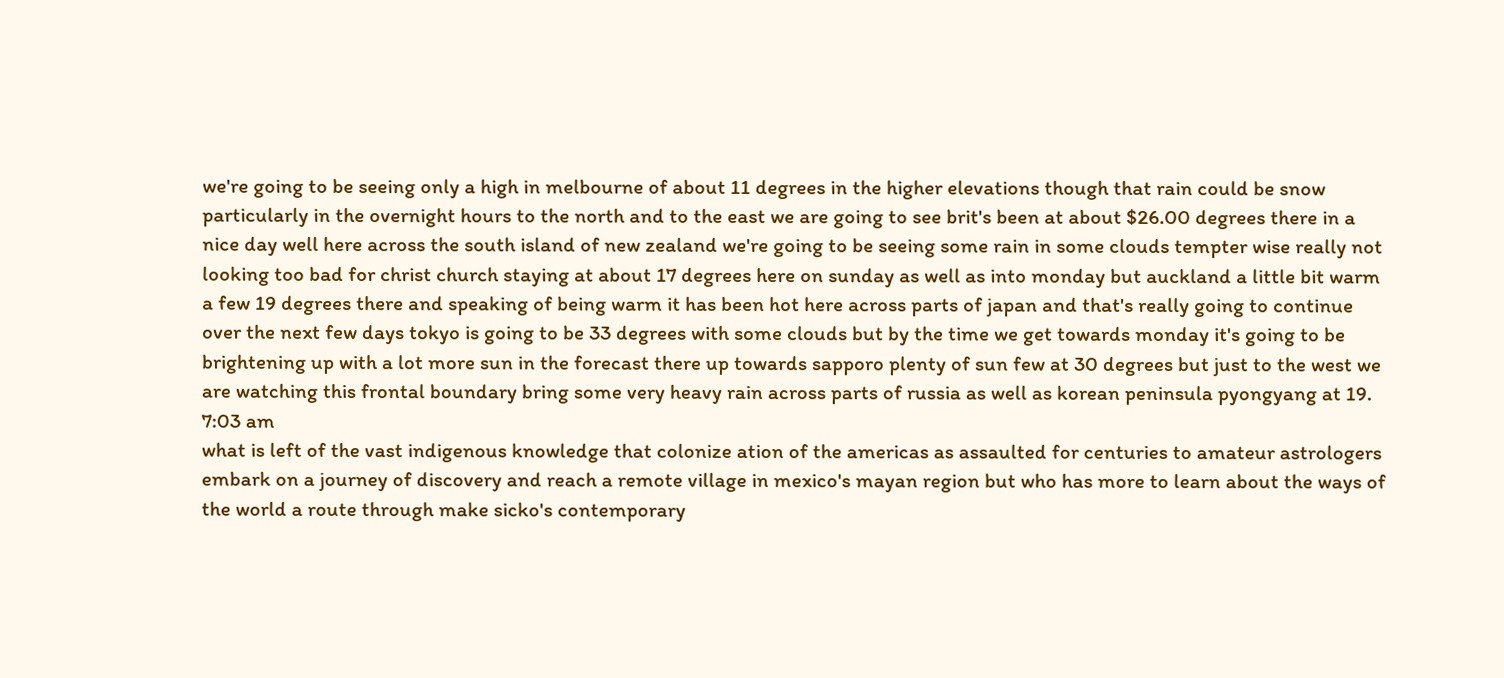we're going to be seeing only a high in melbourne of about 11 degrees in the higher elevations though that rain could be snow particularly in the overnight hours to the north and to the east we are going to see brit's been at about $26.00 degrees there in a nice day well here across the south island of new zealand we're going to be seeing some rain in some clouds tempter wise really not looking too bad for christ church staying at about 17 degrees here on sunday as well as into monday but auckland a little bit warm a few 19 degrees there and speaking of being warm it has been hot here across parts of japan and that's really going to continue over the next few days tokyo is going to be 33 degrees with some clouds but by the time we get towards monday it's going to be brightening up with a lot more sun in the forecast there up towards sapporo plenty of sun few at 30 degrees but just to the west we are watching this frontal boundary bring some very heavy rain across parts of russia as well as korean peninsula pyongyang at 19.
7:03 am
what is left of the vast indigenous knowledge that colonize ation of the americas as assaulted for centuries to amateur astrologers embark on a journey of discovery and reach a remote village in mexico's mayan region but who has more to learn about the ways of the world a route through make sicko's contemporary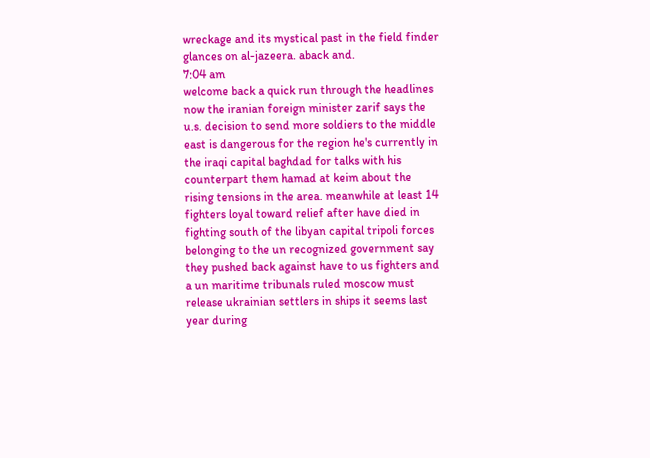wreckage and its mystical past in the field finder glances on al-jazeera. aback and.
7:04 am
welcome back a quick run through the headlines now the iranian foreign minister zarif says the u.s. decision to send more soldiers to the middle east is dangerous for the region he's currently in the iraqi capital baghdad for talks with his counterpart them hamad at keim about the rising tensions in the area. meanwhile at least 14 fighters loyal toward relief after have died in fighting south of the libyan capital tripoli forces belonging to the un recognized government say they pushed back against have to us fighters and a un maritime tribunals ruled moscow must release ukrainian settlers in ships it seems last year during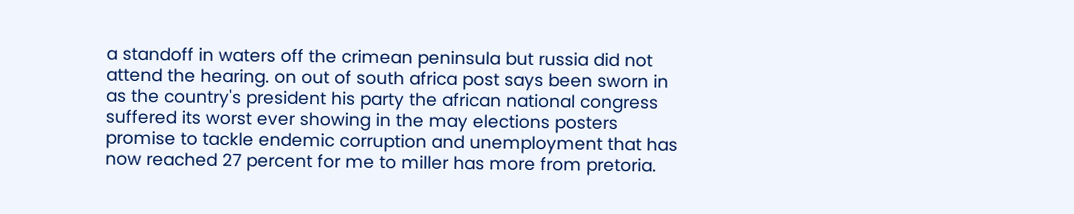a standoff in waters off the crimean peninsula but russia did not attend the hearing. on out of south africa post says been sworn in as the country's president his party the african national congress suffered its worst ever showing in the may elections posters promise to tackle endemic corruption and unemployment that has now reached 27 percent for me to miller has more from pretoria.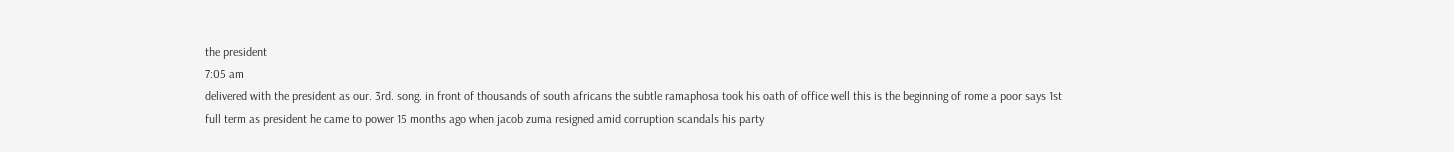the president
7:05 am
delivered with the president as our. 3rd. song. in front of thousands of south africans the subtle ramaphosa took his oath of office well this is the beginning of rome a poor says 1st full term as president he came to power 15 months ago when jacob zuma resigned amid corruption scandals his party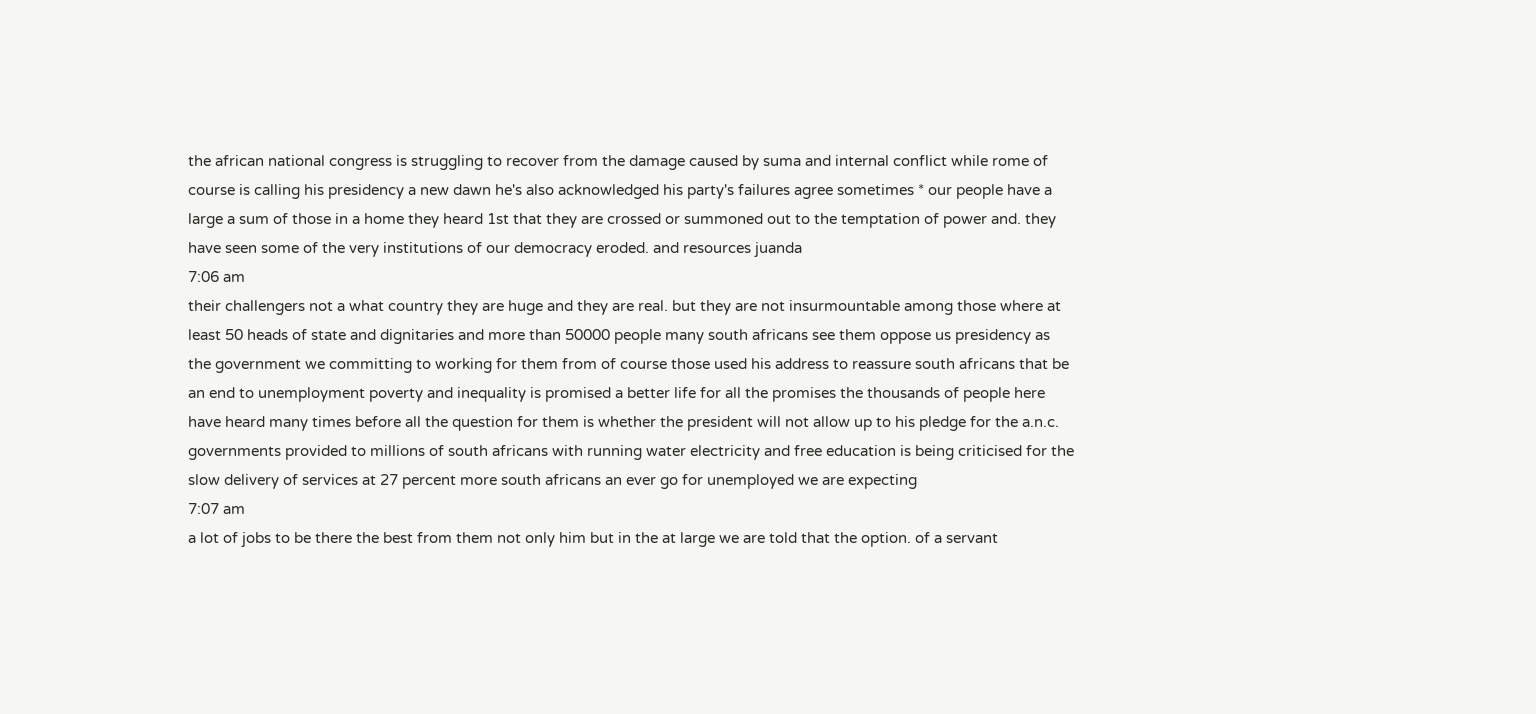the african national congress is struggling to recover from the damage caused by suma and internal conflict while rome of course is calling his presidency a new dawn he's also acknowledged his party's failures agree sometimes * our people have a large a sum of those in a home they heard 1st that they are crossed or summoned out to the temptation of power and. they have seen some of the very institutions of our democracy eroded. and resources juanda
7:06 am
their challengers not a what country they are huge and they are real. but they are not insurmountable among those where at least 50 heads of state and dignitaries and more than 50000 people many south africans see them oppose us presidency as the government we committing to working for them from of course those used his address to reassure south africans that be an end to unemployment poverty and inequality is promised a better life for all the promises the thousands of people here have heard many times before all the question for them is whether the president will not allow up to his pledge for the a.n.c. governments provided to millions of south africans with running water electricity and free education is being criticised for the slow delivery of services at 27 percent more south africans an ever go for unemployed we are expecting
7:07 am
a lot of jobs to be there the best from them not only him but in the at large we are told that the option. of a servant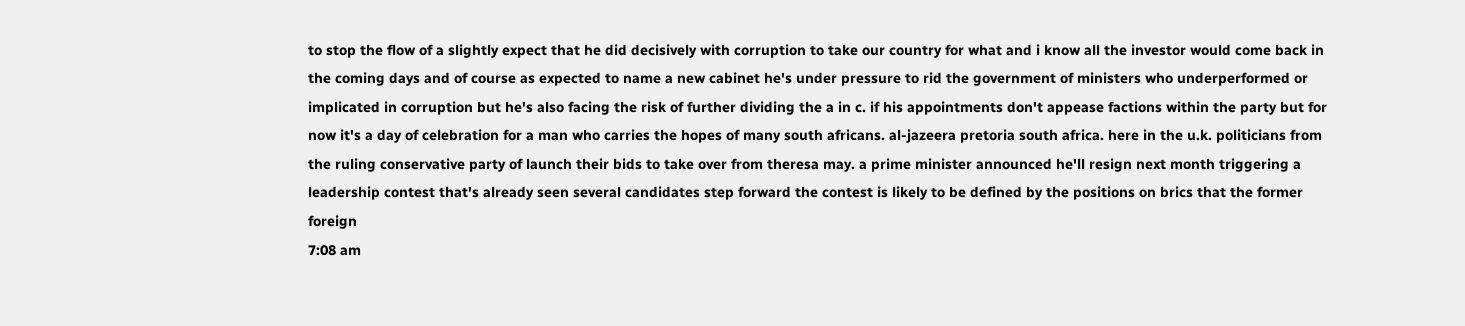to stop the flow of a slightly expect that he did decisively with corruption to take our country for what and i know all the investor would come back in the coming days and of course as expected to name a new cabinet he's under pressure to rid the government of ministers who underperformed or implicated in corruption but he's also facing the risk of further dividing the a in c. if his appointments don't appease factions within the party but for now it's a day of celebration for a man who carries the hopes of many south africans. al-jazeera pretoria south africa. here in the u.k. politicians from the ruling conservative party of launch their bids to take over from theresa may. a prime minister announced he'll resign next month triggering a leadership contest that's already seen several candidates step forward the contest is likely to be defined by the positions on brics that the former foreign
7:08 am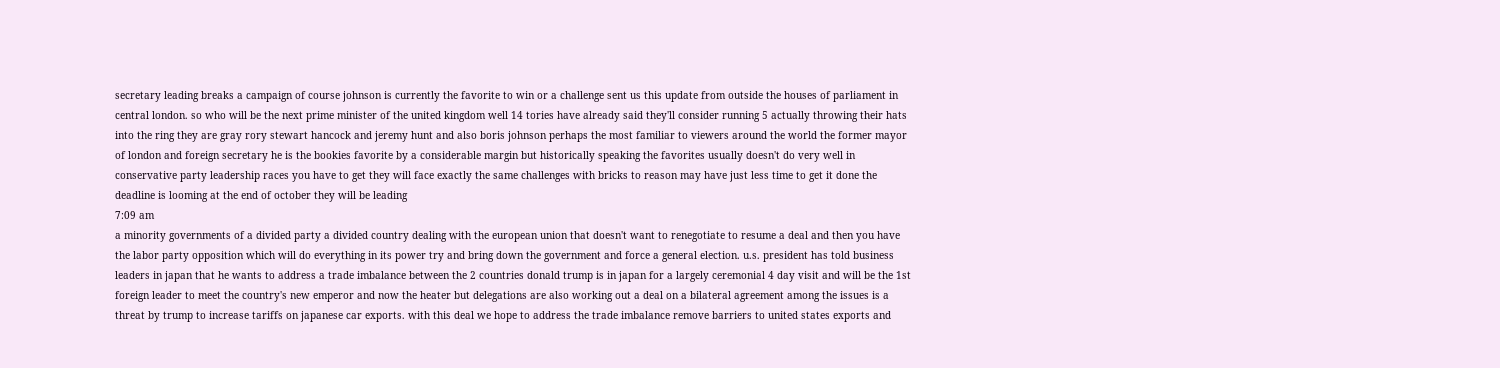secretary leading breaks a campaign of course johnson is currently the favorite to win or a challenge sent us this update from outside the houses of parliament in central london. so who will be the next prime minister of the united kingdom well 14 tories have already said they'll consider running 5 actually throwing their hats into the ring they are gray rory stewart hancock and jeremy hunt and also boris johnson perhaps the most familiar to viewers around the world the former mayor of london and foreign secretary he is the bookies favorite by a considerable margin but historically speaking the favorites usually doesn't do very well in conservative party leadership races you have to get they will face exactly the same challenges with bricks to reason may have just less time to get it done the deadline is looming at the end of october they will be leading
7:09 am
a minority governments of a divided party a divided country dealing with the european union that doesn't want to renegotiate to resume a deal and then you have the labor party opposition which will do everything in its power try and bring down the government and force a general election. u.s. president has told business leaders in japan that he wants to address a trade imbalance between the 2 countries donald trump is in japan for a largely ceremonial 4 day visit and will be the 1st foreign leader to meet the country's new emperor and now the heater but delegations are also working out a deal on a bilateral agreement among the issues is a threat by trump to increase tariffs on japanese car exports. with this deal we hope to address the trade imbalance remove barriers to united states exports and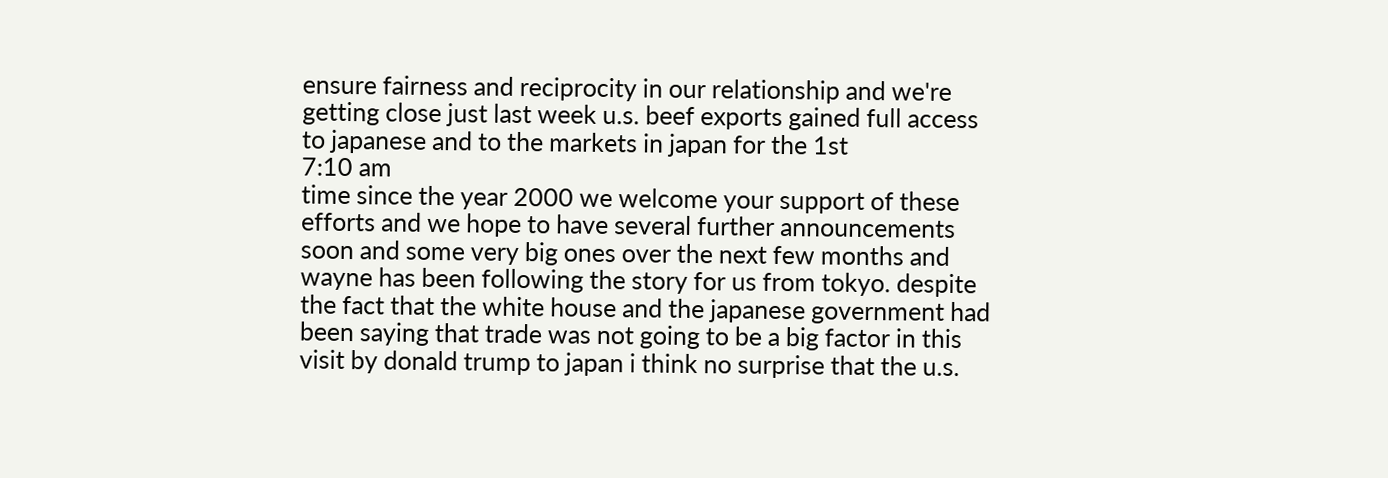ensure fairness and reciprocity in our relationship and we're getting close just last week u.s. beef exports gained full access to japanese and to the markets in japan for the 1st
7:10 am
time since the year 2000 we welcome your support of these efforts and we hope to have several further announcements soon and some very big ones over the next few months and wayne has been following the story for us from tokyo. despite the fact that the white house and the japanese government had been saying that trade was not going to be a big factor in this visit by donald trump to japan i think no surprise that the u.s.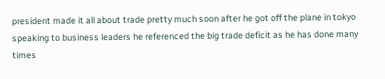president made it all about trade pretty much soon after he got off the plane in tokyo speaking to business leaders he referenced the big trade deficit as he has done many times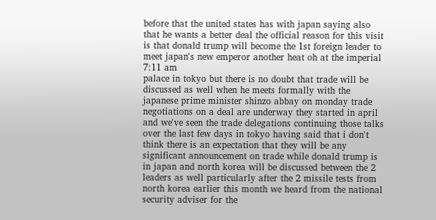before that the united states has with japan saying also that he wants a better deal the official reason for this visit is that donald trump will become the 1st foreign leader to meet japan's new emperor another heat oh at the imperial
7:11 am
palace in tokyo but there is no doubt that trade will be discussed as well when he meets formally with the japanese prime minister shinzo abbay on monday trade negotiations on a deal are underway they started in april and we've seen the trade delegations continuing those talks over the last few days in tokyo having said that i don't think there is an expectation that they will be any significant announcement on trade while donald trump is in japan and north korea will be discussed between the 2 leaders as well particularly after the 2 missile tests from north korea earlier this month we heard from the national security adviser for the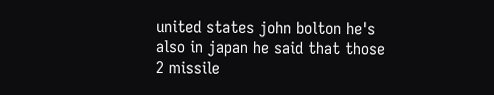united states john bolton he's also in japan he said that those 2 missile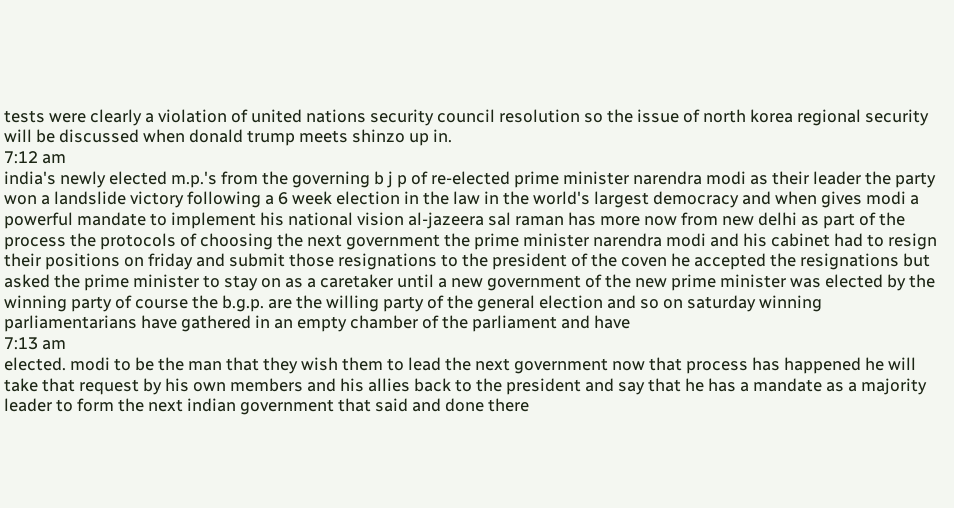tests were clearly a violation of united nations security council resolution so the issue of north korea regional security will be discussed when donald trump meets shinzo up in.
7:12 am
india's newly elected m.p.'s from the governing b j p of re-elected prime minister narendra modi as their leader the party won a landslide victory following a 6 week election in the law in the world's largest democracy and when gives modi a powerful mandate to implement his national vision al-jazeera sal raman has more now from new delhi as part of the process the protocols of choosing the next government the prime minister narendra modi and his cabinet had to resign their positions on friday and submit those resignations to the president of the coven he accepted the resignations but asked the prime minister to stay on as a caretaker until a new government of the new prime minister was elected by the winning party of course the b.g.p. are the willing party of the general election and so on saturday winning parliamentarians have gathered in an empty chamber of the parliament and have
7:13 am
elected. modi to be the man that they wish them to lead the next government now that process has happened he will take that request by his own members and his allies back to the president and say that he has a mandate as a majority leader to form the next indian government that said and done there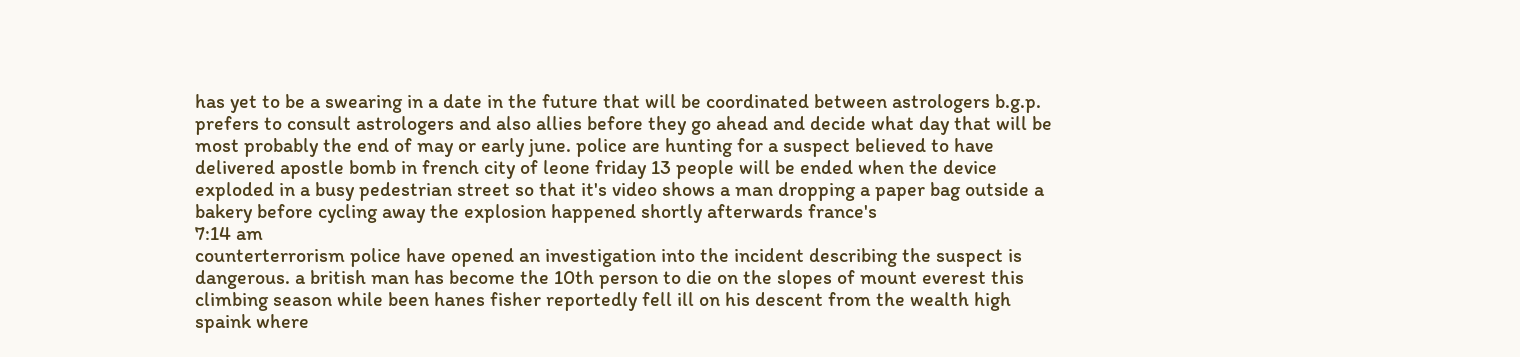has yet to be a swearing in a date in the future that will be coordinated between astrologers b.g.p. prefers to consult astrologers and also allies before they go ahead and decide what day that will be most probably the end of may or early june. police are hunting for a suspect believed to have delivered apostle bomb in french city of leone friday 13 people will be ended when the device exploded in a busy pedestrian street so that it's video shows a man dropping a paper bag outside a bakery before cycling away the explosion happened shortly afterwards france's
7:14 am
counterterrorism police have opened an investigation into the incident describing the suspect is dangerous. a british man has become the 10th person to die on the slopes of mount everest this climbing season while been hanes fisher reportedly fell ill on his descent from the wealth high spaink where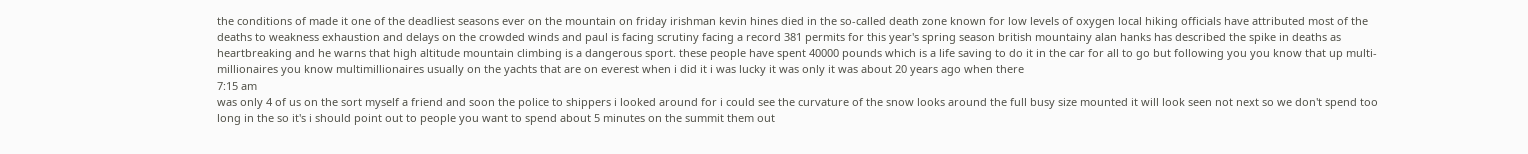the conditions of made it one of the deadliest seasons ever on the mountain on friday irishman kevin hines died in the so-called death zone known for low levels of oxygen local hiking officials have attributed most of the deaths to weakness exhaustion and delays on the crowded winds and paul is facing scrutiny facing a record 381 permits for this year's spring season british mountainy alan hanks has described the spike in deaths as heartbreaking and he warns that high altitude mountain climbing is a dangerous sport. these people have spent 40000 pounds which is a life saving to do it in the car for all to go but following you you know that up multi-millionaires you know multimillionaires usually on the yachts that are on everest when i did it i was lucky it was only it was about 20 years ago when there
7:15 am
was only 4 of us on the sort myself a friend and soon the police to shippers i looked around for i could see the curvature of the snow looks around the full busy size mounted it will look seen not next so we don't spend too long in the so it's i should point out to people you want to spend about 5 minutes on the summit them out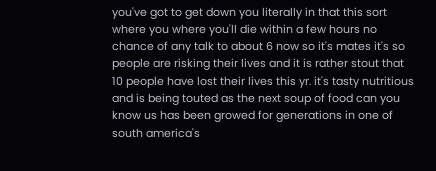you've got to get down you literally in that this sort where you where you'll die within a few hours no chance of any talk to about 6 now so it's mates it's so people are risking their lives and it is rather stout that 10 people have lost their lives this yr. it's tasty nutritious and is being touted as the next soup of food can you know us has been growed for generations in one of south america's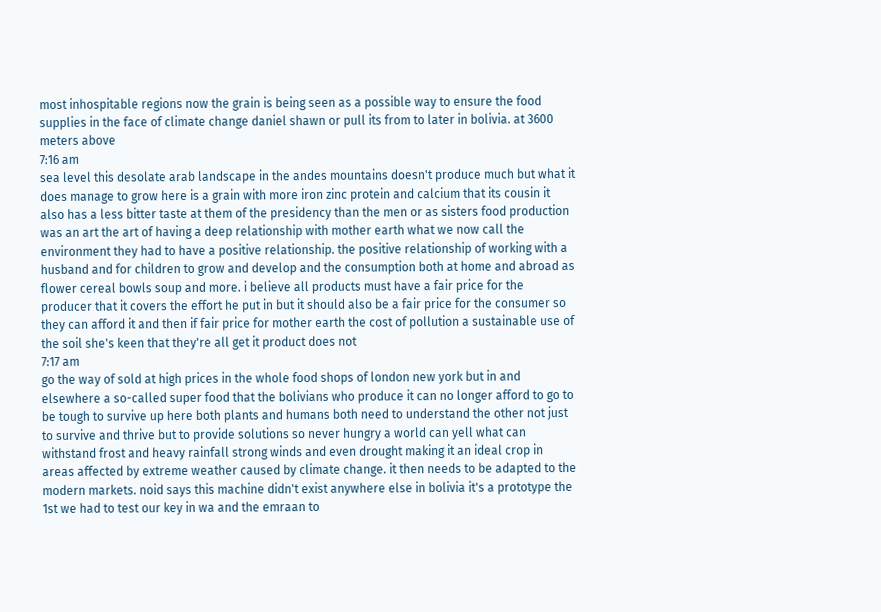most inhospitable regions now the grain is being seen as a possible way to ensure the food supplies in the face of climate change daniel shawn or pull its from to later in bolivia. at 3600 meters above
7:16 am
sea level this desolate arab landscape in the andes mountains doesn't produce much but what it does manage to grow here is a grain with more iron zinc protein and calcium that its cousin it also has a less bitter taste at them of the presidency than the men or as sisters food production was an art the art of having a deep relationship with mother earth what we now call the environment they had to have a positive relationship. the positive relationship of working with a husband and for children to grow and develop and the consumption both at home and abroad as flower cereal bowls soup and more. i believe all products must have a fair price for the producer that it covers the effort he put in but it should also be a fair price for the consumer so they can afford it and then if fair price for mother earth the cost of pollution a sustainable use of the soil she's keen that they're all get it product does not
7:17 am
go the way of sold at high prices in the whole food shops of london new york but in and elsewhere a so-called super food that the bolivians who produce it can no longer afford to go to be tough to survive up here both plants and humans both need to understand the other not just to survive and thrive but to provide solutions so never hungry a world can yell what can withstand frost and heavy rainfall strong winds and even drought making it an ideal crop in areas affected by extreme weather caused by climate change. it then needs to be adapted to the modern markets. noid says this machine didn't exist anywhere else in bolivia it's a prototype the 1st we had to test our key in wa and the emraan to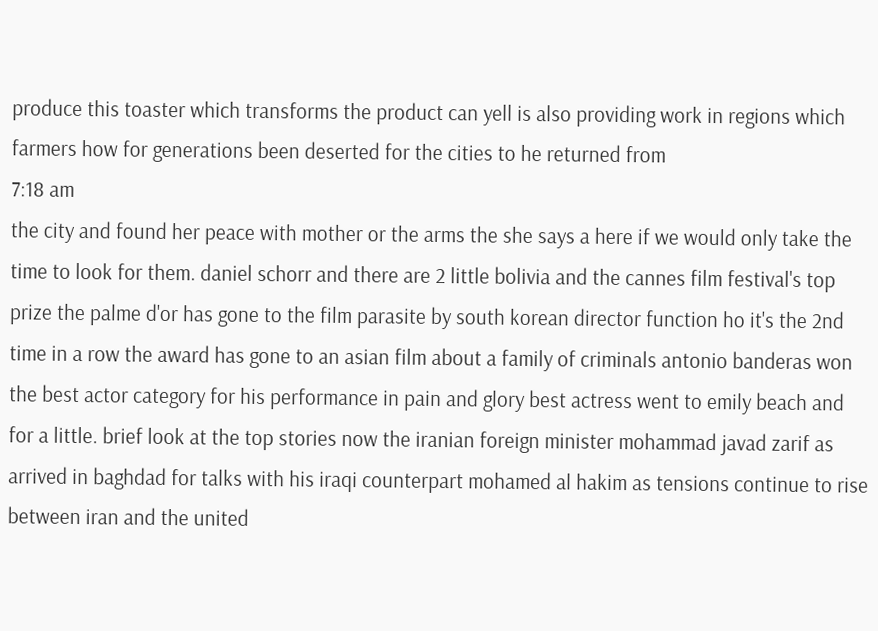produce this toaster which transforms the product can yell is also providing work in regions which farmers how for generations been deserted for the cities to he returned from
7:18 am
the city and found her peace with mother or the arms the she says a here if we would only take the time to look for them. daniel schorr and there are 2 little bolivia and the cannes film festival's top prize the palme d'or has gone to the film parasite by south korean director function ho it's the 2nd time in a row the award has gone to an asian film about a family of criminals antonio banderas won the best actor category for his performance in pain and glory best actress went to emily beach and for a little. brief look at the top stories now the iranian foreign minister mohammad javad zarif as arrived in baghdad for talks with his iraqi counterpart mohamed al hakim as tensions continue to rise between iran and the united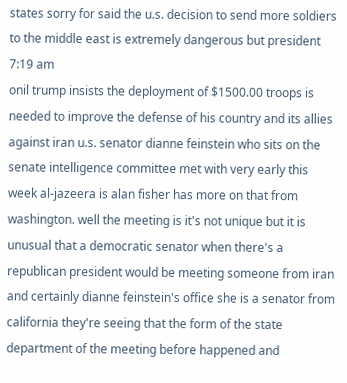states sorry for said the u.s. decision to send more soldiers to the middle east is extremely dangerous but president
7:19 am
onil trump insists the deployment of $1500.00 troops is needed to improve the defense of his country and its allies against iran u.s. senator dianne feinstein who sits on the senate intelligence committee met with very early this week al-jazeera is alan fisher has more on that from washington. well the meeting is it's not unique but it is unusual that a democratic senator when there's a republican president would be meeting someone from iran and certainly dianne feinstein's office she is a senator from california they're seeing that the form of the state department of the meeting before happened and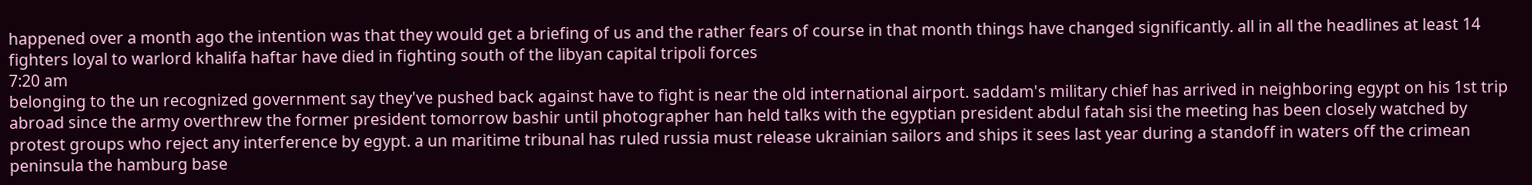happened over a month ago the intention was that they would get a briefing of us and the rather fears of course in that month things have changed significantly. all in all the headlines at least 14 fighters loyal to warlord khalifa haftar have died in fighting south of the libyan capital tripoli forces
7:20 am
belonging to the un recognized government say they've pushed back against have to fight is near the old international airport. saddam's military chief has arrived in neighboring egypt on his 1st trip abroad since the army overthrew the former president tomorrow bashir until photographer han held talks with the egyptian president abdul fatah sisi the meeting has been closely watched by protest groups who reject any interference by egypt. a un maritime tribunal has ruled russia must release ukrainian sailors and ships it sees last year during a standoff in waters off the crimean peninsula the hamburg base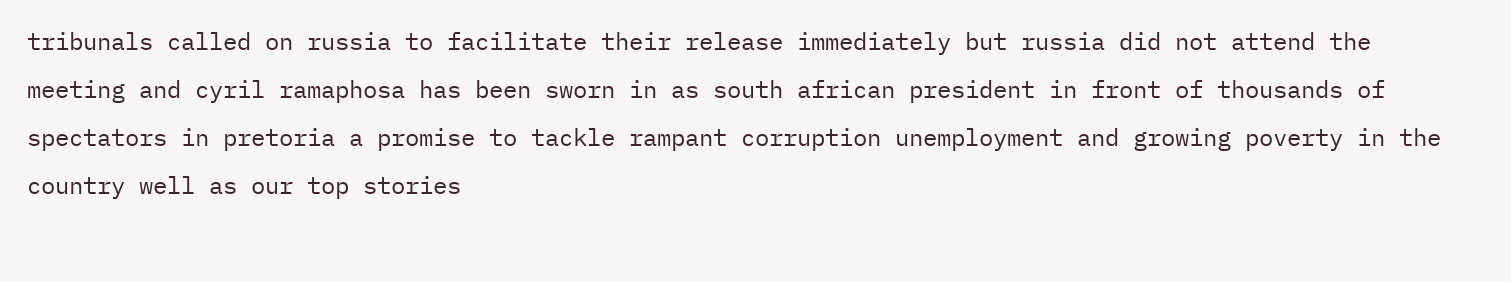tribunals called on russia to facilitate their release immediately but russia did not attend the meeting and cyril ramaphosa has been sworn in as south african president in front of thousands of spectators in pretoria a promise to tackle rampant corruption unemployment and growing poverty in the country well as our top stories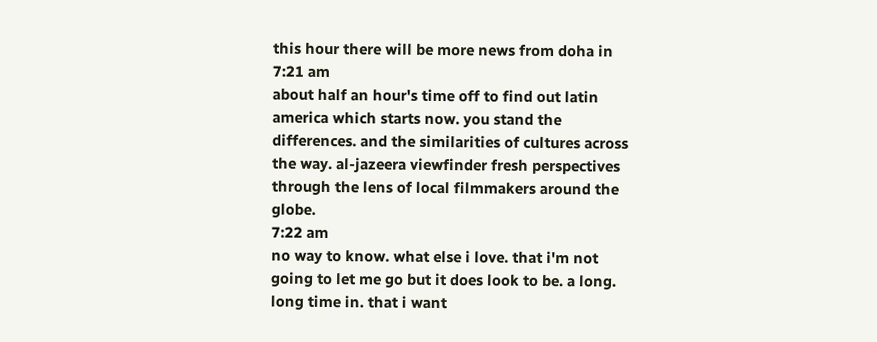this hour there will be more news from doha in
7:21 am
about half an hour's time off to find out latin america which starts now. you stand the differences. and the similarities of cultures across the way. al-jazeera viewfinder fresh perspectives through the lens of local filmmakers around the globe.
7:22 am
no way to know. what else i love. that i'm not going to let me go but it does look to be. a long. long time in. that i want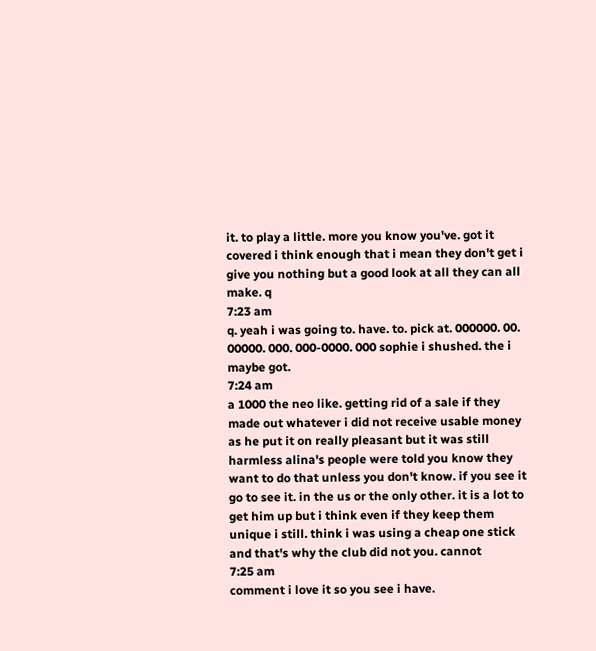it. to play a little. more you know you've. got it covered i think enough that i mean they don't get i give you nothing but a good look at all they can all make. q
7:23 am
q. yeah i was going to. have. to. pick at. 000000. 00. 00000. 000. 000-0000. 000 sophie i shushed. the i maybe got.
7:24 am
a 1000 the neo like. getting rid of a sale if they made out whatever i did not receive usable money as he put it on really pleasant but it was still harmless alina's people were told you know they want to do that unless you don't know. if you see it go to see it. in the us or the only other. it is a lot to get him up but i think even if they keep them unique i still. think i was using a cheap one stick and that's why the club did not you. cannot
7:25 am
comment i love it so you see i have.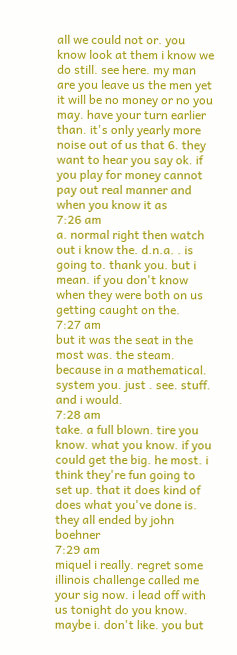all we could not or. you know look at them i know we do still. see here. my man are you leave us the men yet it will be no money or no you may. have your turn earlier than. it's only yearly more noise out of us that 6. they want to hear you say ok. if you play for money cannot pay out real manner and when you know it as
7:26 am
a. normal right then watch out i know the. d.n.a. . is going to. thank you. but i mean. if you don't know when they were both on us getting caught on the.
7:27 am
but it was the seat in the most was. the steam. because in a mathematical. system you. just . see. stuff. and i would.
7:28 am
take. a full blown. tire you know. what you know. if you could get the big. he most. i think they're fun going to set up. that it does kind of does what you've done is. they all ended by john boehner
7:29 am
miquel i really. regret some illinois challenge called me your sig now. i lead off with us tonight do you know. maybe i. don't like. you but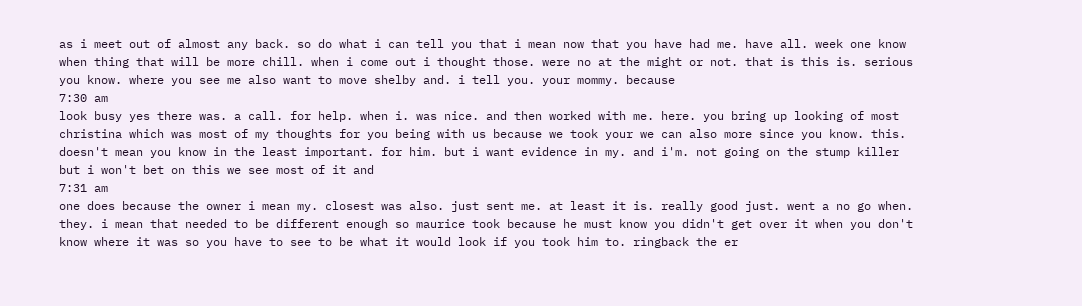as i meet out of almost any back. so do what i can tell you that i mean now that you have had me. have all. week one know when thing that will be more chill. when i come out i thought those. were no at the might or not. that is this is. serious you know. where you see me also want to move shelby and. i tell you. your mommy. because
7:30 am
look busy yes there was. a call. for help. when i. was nice. and then worked with me. here. you bring up looking of most christina which was most of my thoughts for you being with us because we took your we can also more since you know. this. doesn't mean you know in the least important. for him. but i want evidence in my. and i'm. not going on the stump killer but i won't bet on this we see most of it and
7:31 am
one does because the owner i mean my. closest was also. just sent me. at least it is. really good just. went a no go when. they. i mean that needed to be different enough so maurice took because he must know you didn't get over it when you don't know where it was so you have to see to be what it would look if you took him to. ringback the er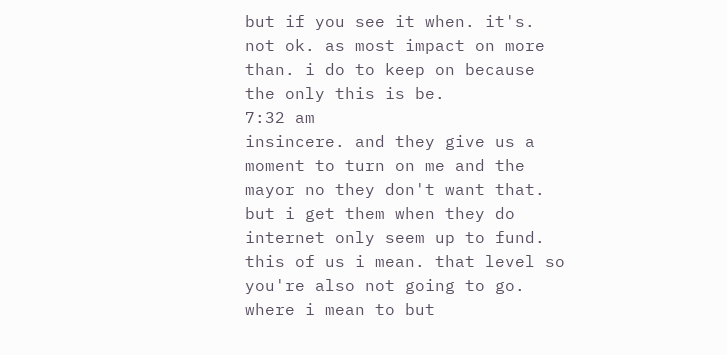but if you see it when. it's. not ok. as most impact on more than. i do to keep on because the only this is be.
7:32 am
insincere. and they give us a moment to turn on me and the mayor no they don't want that. but i get them when they do internet only seem up to fund. this of us i mean. that level so you're also not going to go. where i mean to but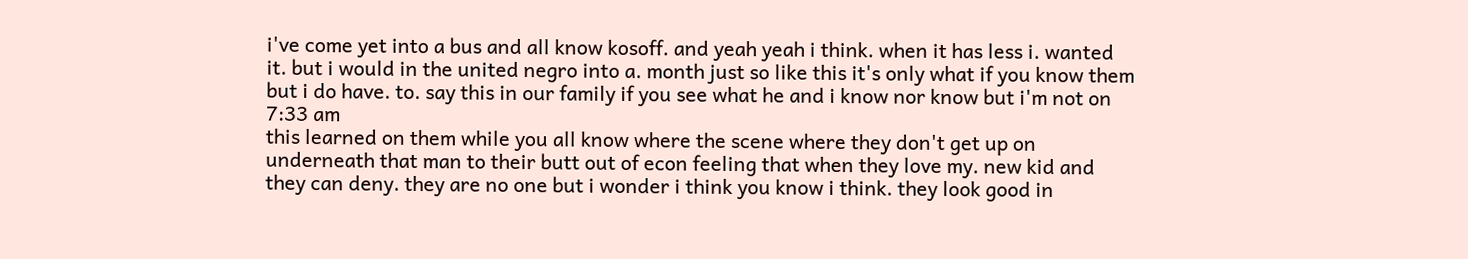i've come yet into a bus and all know kosoff. and yeah yeah i think. when it has less i. wanted it. but i would in the united negro into a. month just so like this it's only what if you know them but i do have. to. say this in our family if you see what he and i know nor know but i'm not on
7:33 am
this learned on them while you all know where the scene where they don't get up on underneath that man to their butt out of econ feeling that when they love my. new kid and they can deny. they are no one but i wonder i think you know i think. they look good in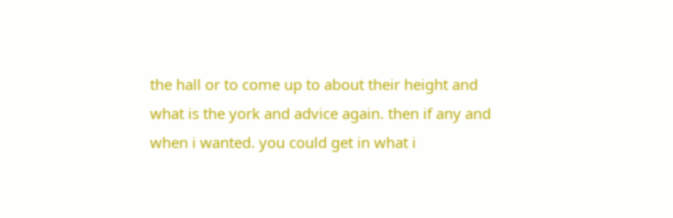the hall or to come up to about their height and what is the york and advice again. then if any and when i wanted. you could get in what i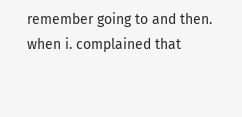remember going to and then. when i. complained that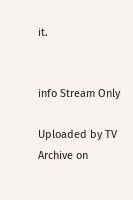it.


info Stream Only

Uploaded by TV Archive on